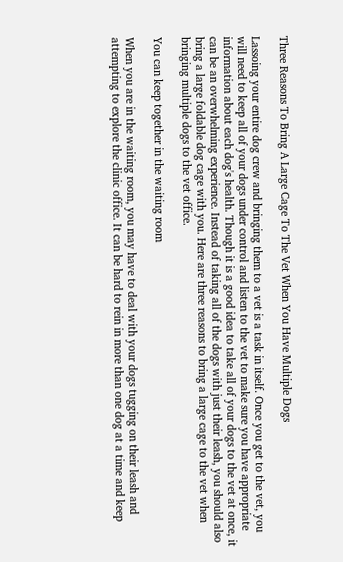Three Reasons To Bring A Large Cage To The Vet When You Have Multiple Dogs

Lassoing your entire dog crew and bringing them to a vet is a task in itself. Once you get to the vet, you will need to keep all of your dogs under control and listen to the vet to make sure you have appropriate information about each dog's health. Though it is a good idea to take all of your dogs to the vet at once, it can be an overwhelming experience. Instead of taking all of the dogs with just their leash, you should also bring a large foldable dog cage with you. Here are three reasons to bring a large cage to the vet when bringing multiple dogs to the vet office.

You can keep together in the waiting room

When you are in the waiting room, you may have to deal with your dogs tugging on their leash and attempting to explore the clinic office. It can be hard to rein in more than one dog at a time and keep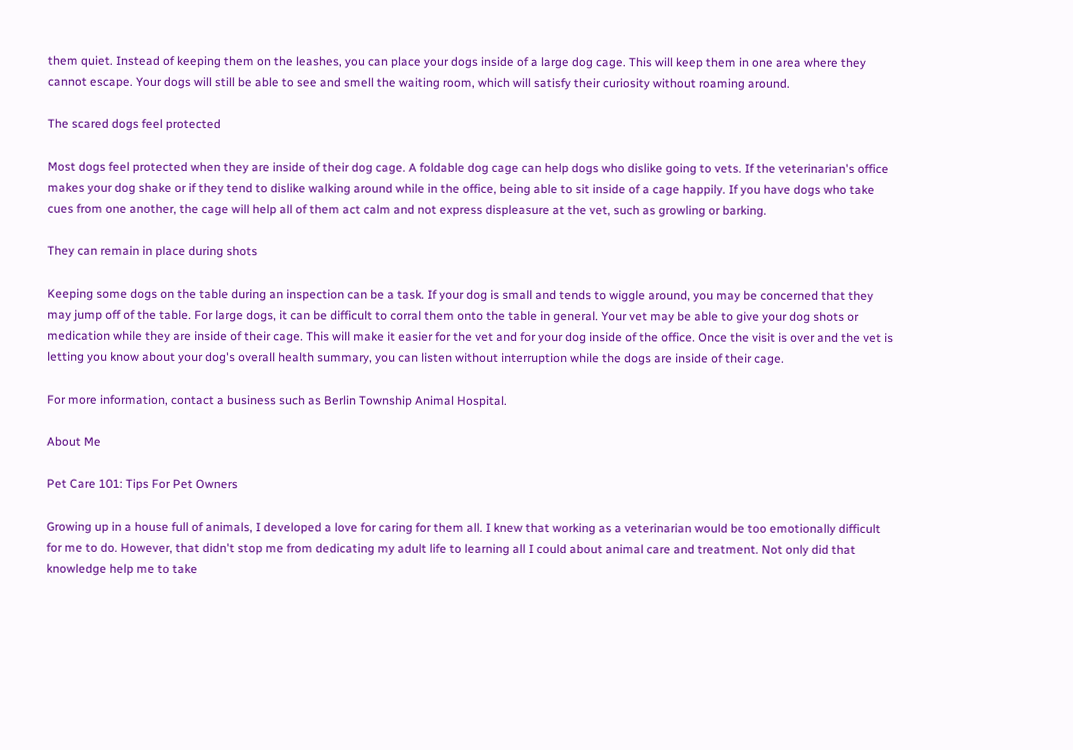them quiet. Instead of keeping them on the leashes, you can place your dogs inside of a large dog cage. This will keep them in one area where they cannot escape. Your dogs will still be able to see and smell the waiting room, which will satisfy their curiosity without roaming around.

The scared dogs feel protected

Most dogs feel protected when they are inside of their dog cage. A foldable dog cage can help dogs who dislike going to vets. If the veterinarian's office makes your dog shake or if they tend to dislike walking around while in the office, being able to sit inside of a cage happily. If you have dogs who take cues from one another, the cage will help all of them act calm and not express displeasure at the vet, such as growling or barking.

They can remain in place during shots

Keeping some dogs on the table during an inspection can be a task. If your dog is small and tends to wiggle around, you may be concerned that they may jump off of the table. For large dogs, it can be difficult to corral them onto the table in general. Your vet may be able to give your dog shots or medication while they are inside of their cage. This will make it easier for the vet and for your dog inside of the office. Once the visit is over and the vet is letting you know about your dog's overall health summary, you can listen without interruption while the dogs are inside of their cage.

For more information, contact a business such as Berlin Township Animal Hospital.

About Me

Pet Care 101: Tips For Pet Owners

Growing up in a house full of animals, I developed a love for caring for them all. I knew that working as a veterinarian would be too emotionally difficult for me to do. However, that didn't stop me from dedicating my adult life to learning all I could about animal care and treatment. Not only did that knowledge help me to take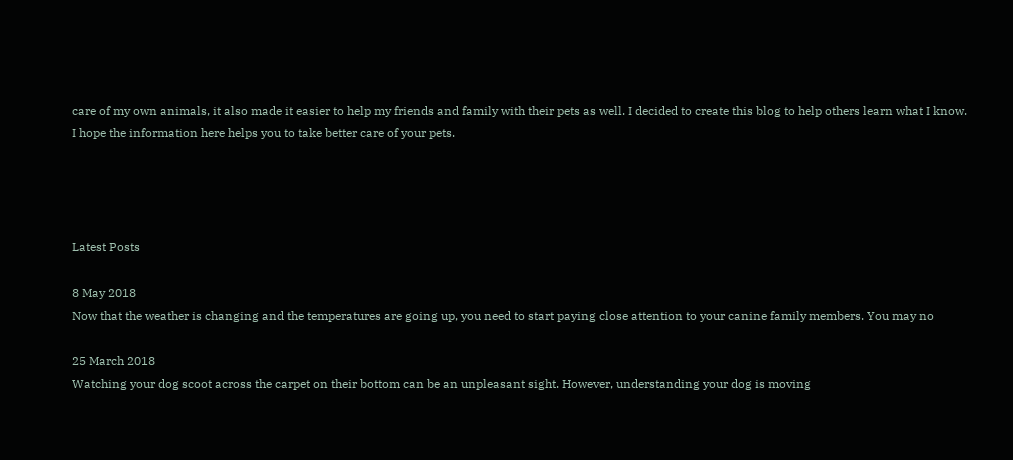care of my own animals, it also made it easier to help my friends and family with their pets as well. I decided to create this blog to help others learn what I know. I hope the information here helps you to take better care of your pets.




Latest Posts

8 May 2018
Now that the weather is changing and the temperatures are going up, you need to start paying close attention to your canine family members. You may no

25 March 2018
Watching your dog scoot across the carpet on their bottom can be an unpleasant sight. However, understanding your dog is moving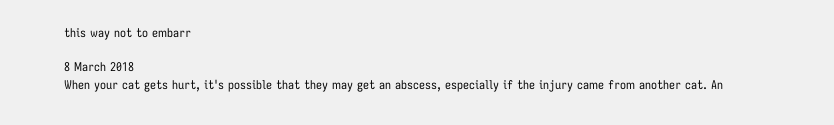this way not to embarr

8 March 2018
When your cat gets hurt, it's possible that they may get an abscess, especially if the injury came from another cat. An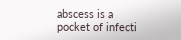abscess is a pocket of infecti